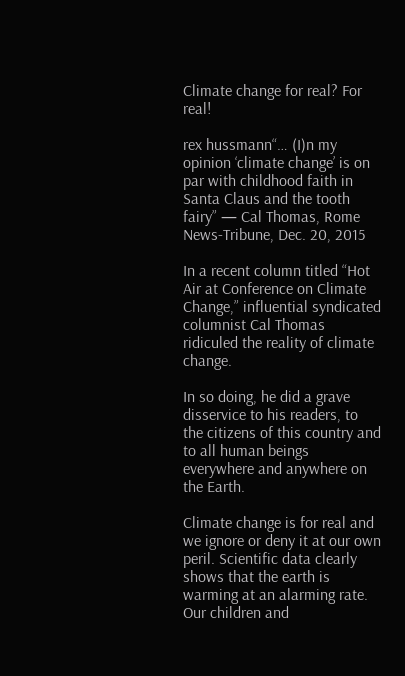Climate change for real? For real!

rex hussmann“… (I)n my opinion ‘climate change’ is on par with childhood faith in Santa Claus and the tooth fairy” — Cal Thomas, Rome News-Tribune, Dec. 20, 2015

In a recent column titled “Hot Air at Conference on Climate Change,” influential syndicated columnist Cal Thomas ridiculed the reality of climate change.

In so doing, he did a grave disservice to his readers, to the citizens of this country and to all human beings everywhere and anywhere on the Earth.

Climate change is for real and we ignore or deny it at our own peril. Scientific data clearly shows that the earth is warming at an alarming rate. Our children and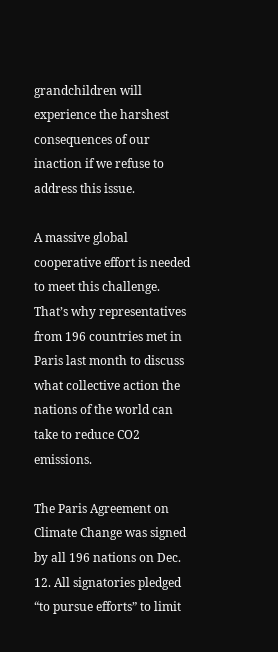grandchildren will experience the harshest consequences of our inaction if we refuse to address this issue.

A massive global cooperative effort is needed to meet this challenge. That’s why representatives from 196 countries met in Paris last month to discuss what collective action the nations of the world can take to reduce CO2 emissions.

The Paris Agreement on Climate Change was signed by all 196 nations on Dec. 12. All signatories pledged “to pursue efforts” to limit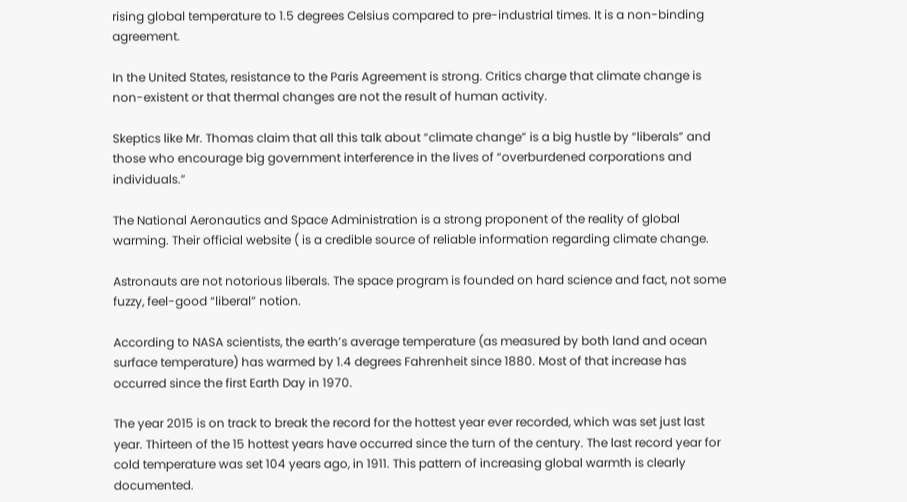rising global temperature to 1.5 degrees Celsius compared to pre-industrial times. It is a non-binding agreement.

In the United States, resistance to the Paris Agreement is strong. Critics charge that climate change is non-existent or that thermal changes are not the result of human activity.

Skeptics like Mr. Thomas claim that all this talk about “climate change” is a big hustle by “liberals” and those who encourage big government interference in the lives of “overburdened corporations and individuals.”

The National Aeronautics and Space Administration is a strong proponent of the reality of global warming. Their official website ( is a credible source of reliable information regarding climate change.

Astronauts are not notorious liberals. The space program is founded on hard science and fact, not some fuzzy, feel-good “liberal” notion.

According to NASA scientists, the earth’s average temperature (as measured by both land and ocean surface temperature) has warmed by 1.4 degrees Fahrenheit since 1880. Most of that increase has occurred since the first Earth Day in 1970.

The year 2015 is on track to break the record for the hottest year ever recorded, which was set just last year. Thirteen of the 15 hottest years have occurred since the turn of the century. The last record year for cold temperature was set 104 years ago, in 1911. This pattern of increasing global warmth is clearly documented.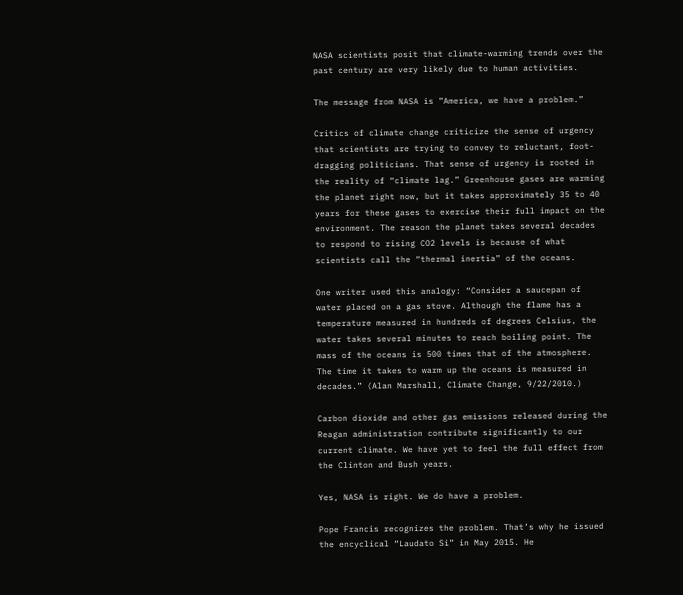NASA scientists posit that climate-warming trends over the past century are very likely due to human activities.

The message from NASA is ”America, we have a problem.”

Critics of climate change criticize the sense of urgency that scientists are trying to convey to reluctant, foot-dragging politicians. That sense of urgency is rooted in the reality of “climate lag.” Greenhouse gases are warming the planet right now, but it takes approximately 35 to 40 years for these gases to exercise their full impact on the environment. The reason the planet takes several decades to respond to rising CO2 levels is because of what scientists call the “thermal inertia” of the oceans.

One writer used this analogy: “Consider a saucepan of water placed on a gas stove. Although the flame has a temperature measured in hundreds of degrees Celsius, the water takes several minutes to reach boiling point. The mass of the oceans is 500 times that of the atmosphere. The time it takes to warm up the oceans is measured in decades.” (Alan Marshall, Climate Change, 9/22/2010.)

Carbon dioxide and other gas emissions released during the Reagan administration contribute significantly to our current climate. We have yet to feel the full effect from the Clinton and Bush years.

Yes, NASA is right. We do have a problem.

Pope Francis recognizes the problem. That’s why he issued the encyclical “Laudato Si” in May 2015. He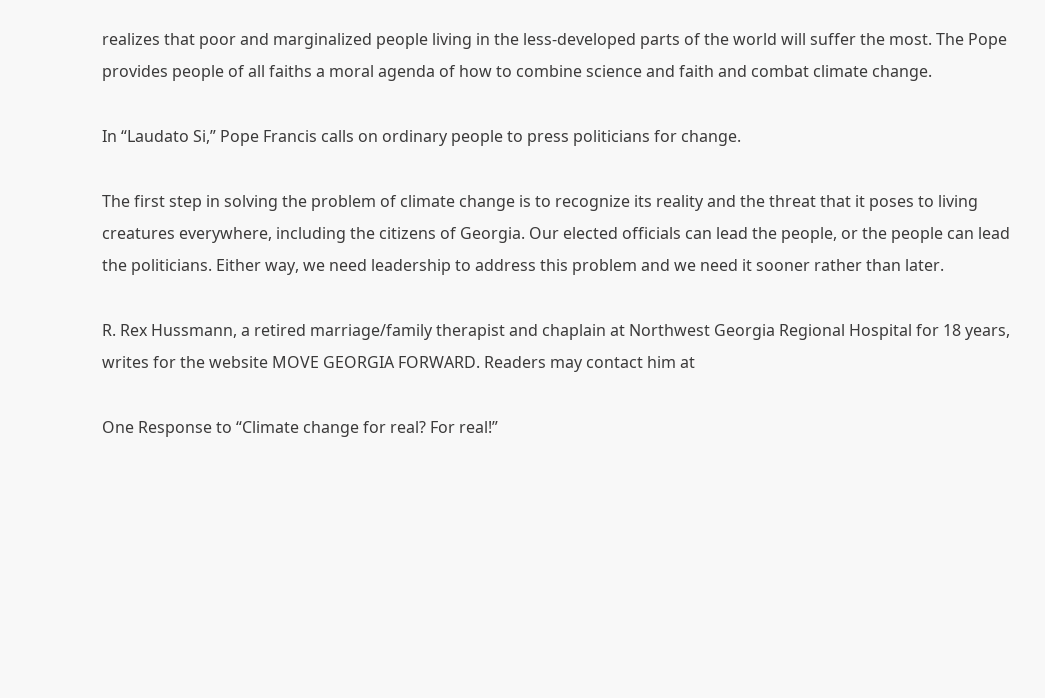realizes that poor and marginalized people living in the less-developed parts of the world will suffer the most. The Pope provides people of all faiths a moral agenda of how to combine science and faith and combat climate change.

In “Laudato Si,” Pope Francis calls on ordinary people to press politicians for change.

The first step in solving the problem of climate change is to recognize its reality and the threat that it poses to living creatures everywhere, including the citizens of Georgia. Our elected officials can lead the people, or the people can lead the politicians. Either way, we need leadership to address this problem and we need it sooner rather than later.

R. Rex Hussmann, a retired marriage/family therapist and chaplain at Northwest Georgia Regional Hospital for 18 years, writes for the website MOVE GEORGIA FORWARD. Readers may contact him at

One Response to “Climate change for real? For real!”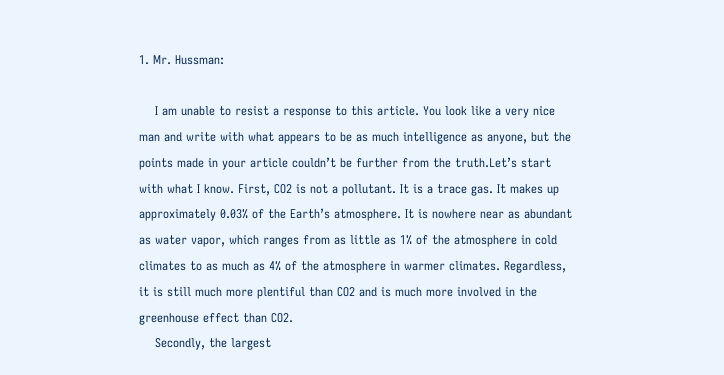1. Mr. Hussman:

    I am unable to resist a response to this article. You look like a very nice man and write with what appears to be as much intelligence as anyone, but the points made in your article couldn’t be further from the truth.Let’s start with what I know. First, CO2 is not a pollutant. It is a trace gas. It makes up approximately 0.03% of the Earth’s atmosphere. It is nowhere near as abundant as water vapor, which ranges from as little as 1% of the atmosphere in cold climates to as much as 4% of the atmosphere in warmer climates. Regardless, it is still much more plentiful than CO2 and is much more involved in the greenhouse effect than CO2.
    Secondly, the largest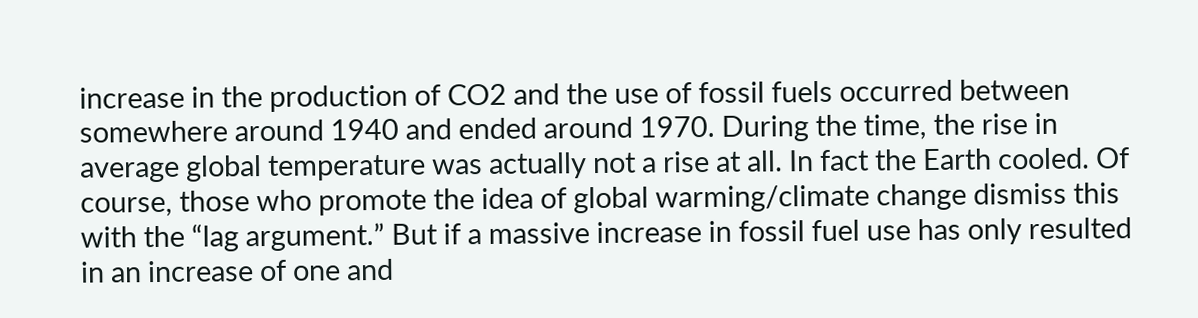increase in the production of CO2 and the use of fossil fuels occurred between somewhere around 1940 and ended around 1970. During the time, the rise in average global temperature was actually not a rise at all. In fact the Earth cooled. Of course, those who promote the idea of global warming/climate change dismiss this with the “lag argument.” But if a massive increase in fossil fuel use has only resulted in an increase of one and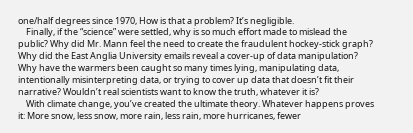one/half degrees since 1970, How is that a problem? It’s negligible.
    Finally, if the “science” were settled, why is so much effort made to mislead the public? Why did Mr. Mann feel the need to create the fraudulent hockey-stick graph? Why did the East Anglia University emails reveal a cover-up of data manipulation? Why have the warmers been caught so many times lying, manipulating data, intentionally misinterpreting data, or trying to cover up data that doesn’t fit their narrative? Wouldn’t real scientists want to know the truth, whatever it is?
    With climate change, you’ve created the ultimate theory. Whatever happens proves it: More snow, less snow, more rain, less rain, more hurricanes, fewer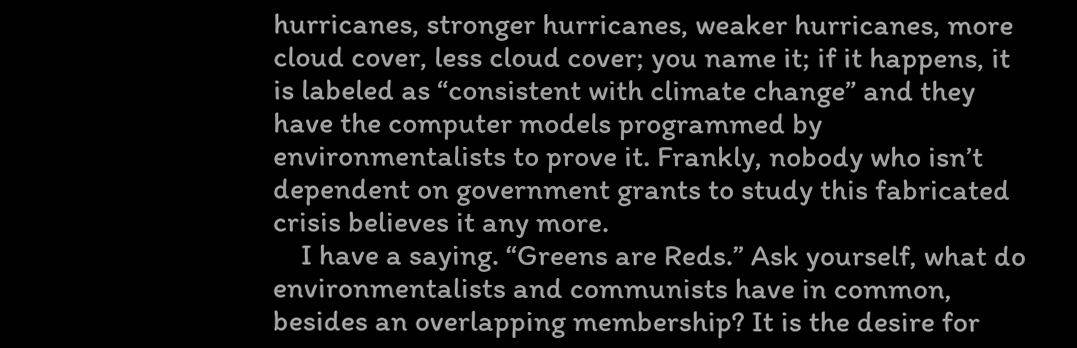hurricanes, stronger hurricanes, weaker hurricanes, more cloud cover, less cloud cover; you name it; if it happens, it is labeled as “consistent with climate change” and they have the computer models programmed by environmentalists to prove it. Frankly, nobody who isn’t dependent on government grants to study this fabricated crisis believes it any more.
    I have a saying. “Greens are Reds.” Ask yourself, what do environmentalists and communists have in common, besides an overlapping membership? It is the desire for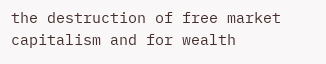the destruction of free market capitalism and for wealth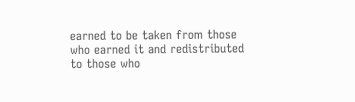earned to be taken from those who earned it and redistributed to those who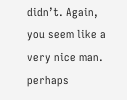didn’t. Again, you seem like a very nice man. perhaps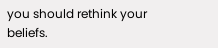you should rethink your beliefs.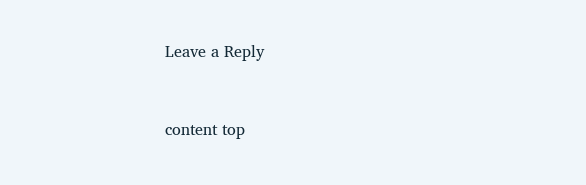Leave a Reply


content top